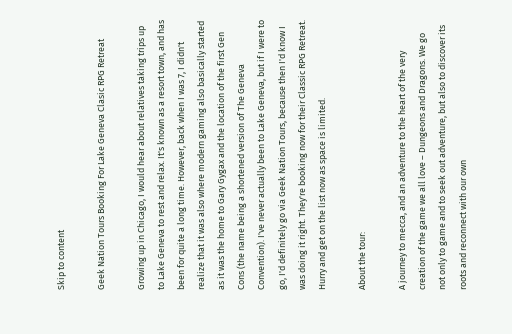Skip to content

Geek Nation Tours Booking For Lake Geneva Clasic RPG Retreat

Growing up in Chicago, I would hear about relatives taking trips up to Lake Geneva to rest and relax. It's known as a resort town, and has been for quite a long time. However, back when I was 7, I didn't realize that it was also where modern gaming also basically started as it was the home to Gary Gygax and the location of the first Gen Cons (the name being a shortened version of The Geneva Convention). I've never actually been to Lake Geneva, but if I were to go, I'd definitely go via Geek Nation Tours, because then I'd know I was doing it right. They're booking now for their Classic RPG Retreat. Hurry and get on the list now as space is limited.

About the tour:

A journey to mecca, and an adventure to the heart of the very creation of the game we all love – Dungeons and Dragons. We go not only to game and to seek out adventure, but also to discover its roots and reconnect with our own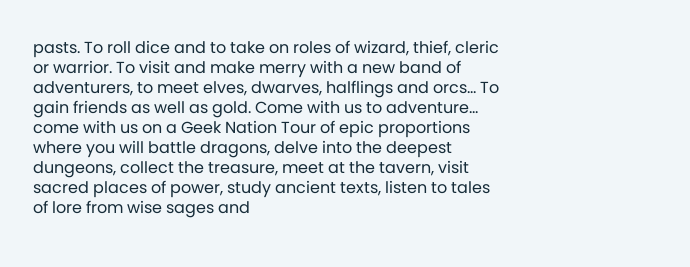pasts. To roll dice and to take on roles of wizard, thief, cleric or warrior. To visit and make merry with a new band of adventurers, to meet elves, dwarves, halflings and orcs… To gain friends as well as gold. Come with us to adventure… come with us on a Geek Nation Tour of epic proportions where you will battle dragons, delve into the deepest dungeons, collect the treasure, meet at the tavern, visit sacred places of power, study ancient texts, listen to tales of lore from wise sages and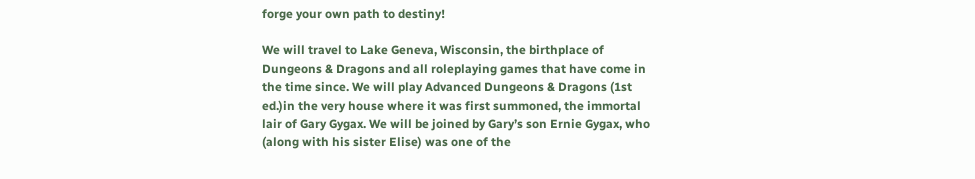forge your own path to destiny!

We will travel to Lake Geneva, Wisconsin, the birthplace of Dungeons & Dragons and all roleplaying games that have come in the time since. We will play Advanced Dungeons & Dragons (1st ed.)in the very house where it was first summoned, the immortal lair of Gary Gygax. We will be joined by Gary’s son Ernie Gygax, who (along with his sister Elise) was one of the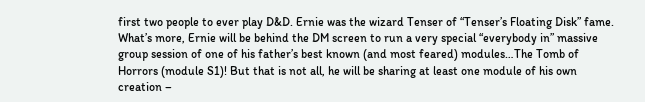first two people to ever play D&D. Ernie was the wizard Tenser of “Tenser’s Floating Disk” fame. What’s more, Ernie will be behind the DM screen to run a very special “everybody in” massive group session of one of his father’s best known (and most feared) modules…The Tomb of Horrors (module S1)! But that is not all, he will be sharing at least one module of his own creation –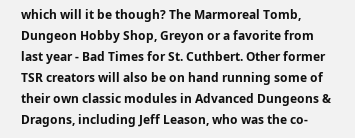which will it be though? The Marmoreal Tomb, Dungeon Hobby Shop, Greyon or a favorite from last year - Bad Times for St. Cuthbert. Other former TSR creators will also be on hand running some of their own classic modules in Advanced Dungeons & Dragons, including Jeff Leason, who was the co-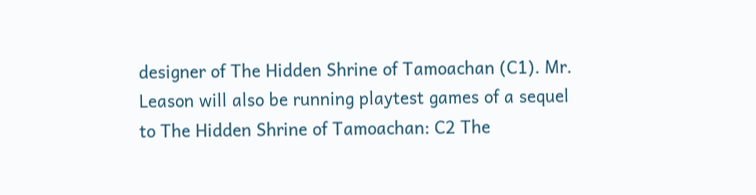designer of The Hidden Shrine of Tamoachan (C1). Mr. Leason will also be running playtest games of a sequel to The Hidden Shrine of Tamoachan: C2 The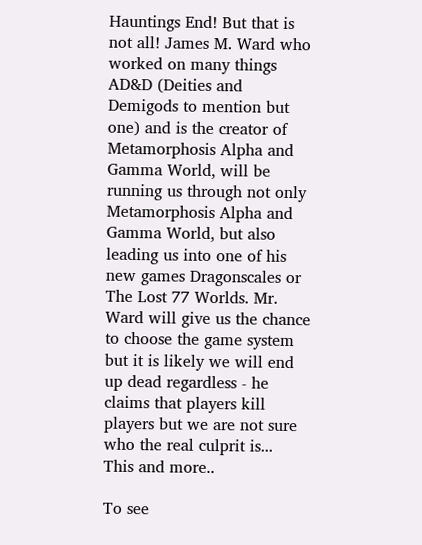Hauntings End! But that is not all! James M. Ward who worked on many things AD&D (Deities and Demigods to mention but one) and is the creator of Metamorphosis Alpha and Gamma World, will be running us through not only Metamorphosis Alpha and Gamma World, but also leading us into one of his new games Dragonscales or The Lost 77 Worlds. Mr. Ward will give us the chance to choose the game system but it is likely we will end up dead regardless - he claims that players kill players but we are not sure who the real culprit is...  This and more..

To see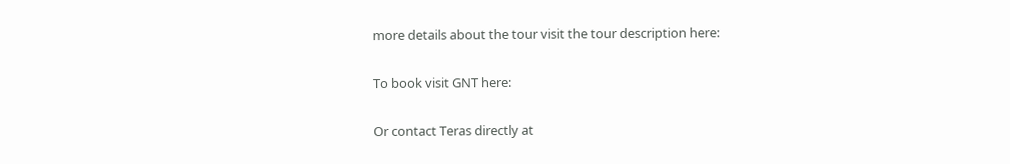more details about the tour visit the tour description here:

To book visit GNT here:

Or contact Teras directly at